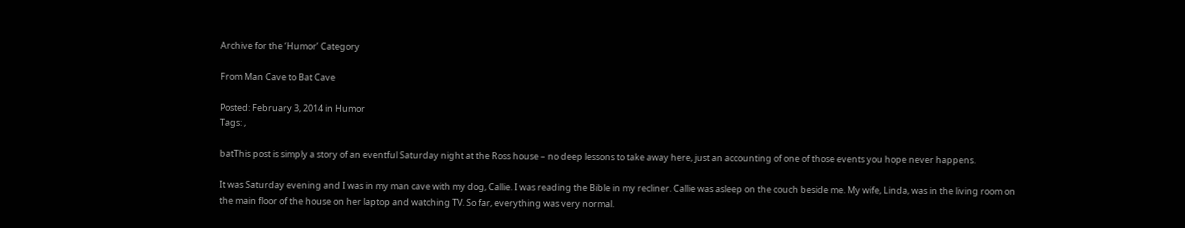Archive for the ‘Humor’ Category

From Man Cave to Bat Cave

Posted: February 3, 2014 in Humor
Tags: ,

batThis post is simply a story of an eventful Saturday night at the Ross house – no deep lessons to take away here, just an accounting of one of those events you hope never happens.

It was Saturday evening and I was in my man cave with my dog, Callie. I was reading the Bible in my recliner. Callie was asleep on the couch beside me. My wife, Linda, was in the living room on the main floor of the house on her laptop and watching TV. So far, everything was very normal.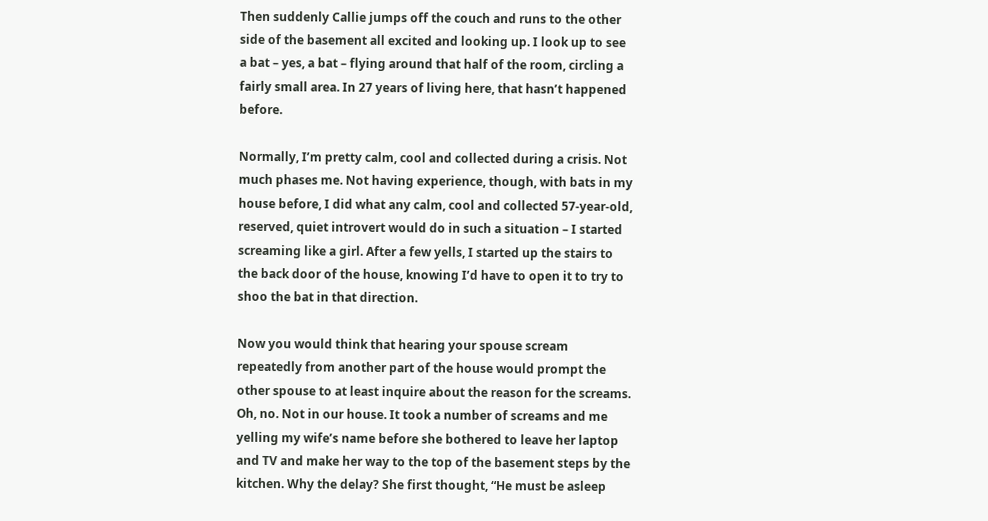Then suddenly Callie jumps off the couch and runs to the other side of the basement all excited and looking up. I look up to see a bat – yes, a bat – flying around that half of the room, circling a fairly small area. In 27 years of living here, that hasn’t happened before.

Normally, I’m pretty calm, cool and collected during a crisis. Not much phases me. Not having experience, though, with bats in my house before, I did what any calm, cool and collected 57-year-old, reserved, quiet introvert would do in such a situation – I started screaming like a girl. After a few yells, I started up the stairs to the back door of the house, knowing I’d have to open it to try to shoo the bat in that direction.

Now you would think that hearing your spouse scream repeatedly from another part of the house would prompt the other spouse to at least inquire about the reason for the screams. Oh, no. Not in our house. It took a number of screams and me yelling my wife’s name before she bothered to leave her laptop and TV and make her way to the top of the basement steps by the kitchen. Why the delay? She first thought, “He must be asleep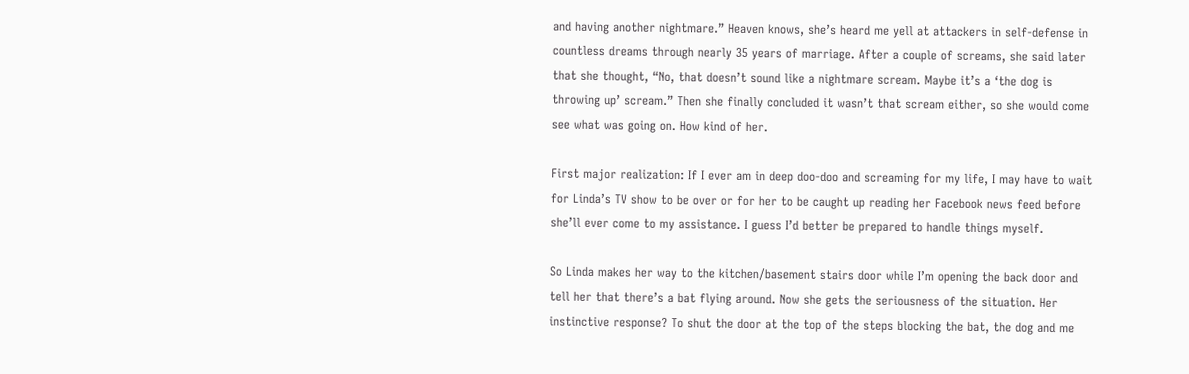and having another nightmare.” Heaven knows, she’s heard me yell at attackers in self-defense in countless dreams through nearly 35 years of marriage. After a couple of screams, she said later that she thought, “No, that doesn’t sound like a nightmare scream. Maybe it’s a ‘the dog is throwing up’ scream.” Then she finally concluded it wasn’t that scream either, so she would come see what was going on. How kind of her.

First major realization: If I ever am in deep doo-doo and screaming for my life, I may have to wait for Linda’s TV show to be over or for her to be caught up reading her Facebook news feed before she’ll ever come to my assistance. I guess I’d better be prepared to handle things myself.

So Linda makes her way to the kitchen/basement stairs door while I’m opening the back door and tell her that there’s a bat flying around. Now she gets the seriousness of the situation. Her instinctive response? To shut the door at the top of the steps blocking the bat, the dog and me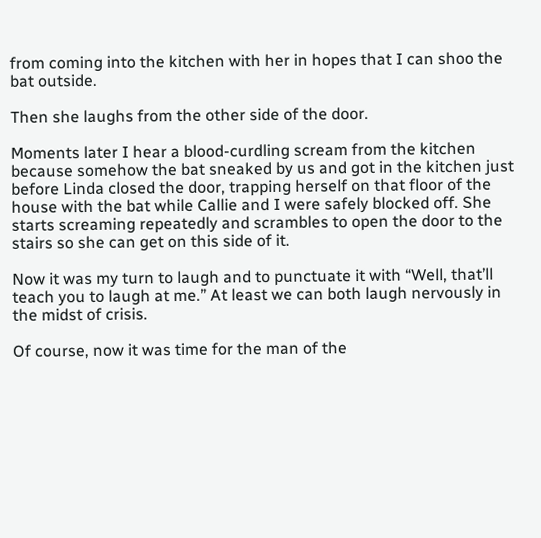from coming into the kitchen with her in hopes that I can shoo the bat outside.

Then she laughs from the other side of the door.

Moments later I hear a blood-curdling scream from the kitchen because somehow the bat sneaked by us and got in the kitchen just before Linda closed the door, trapping herself on that floor of the house with the bat while Callie and I were safely blocked off. She starts screaming repeatedly and scrambles to open the door to the stairs so she can get on this side of it.

Now it was my turn to laugh and to punctuate it with “Well, that’ll teach you to laugh at me.” At least we can both laugh nervously in the midst of crisis.

Of course, now it was time for the man of the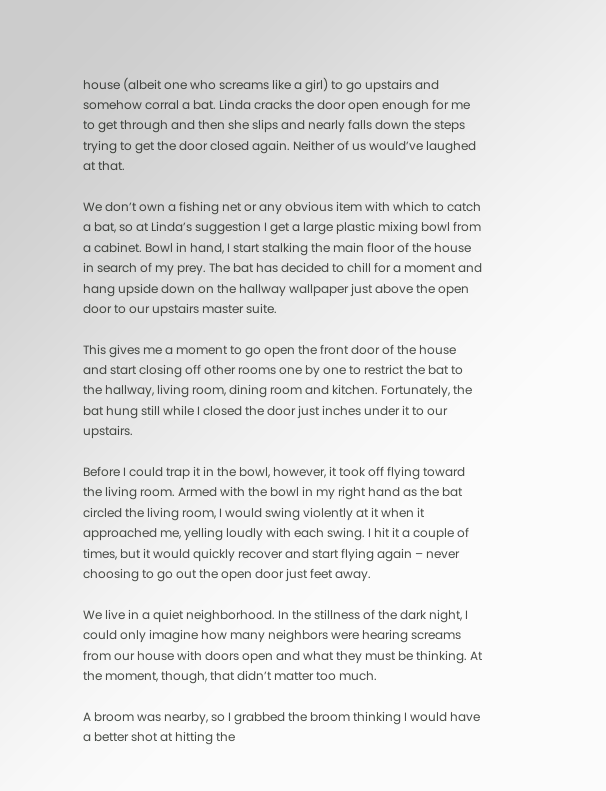house (albeit one who screams like a girl) to go upstairs and somehow corral a bat. Linda cracks the door open enough for me to get through and then she slips and nearly falls down the steps trying to get the door closed again. Neither of us would’ve laughed at that.

We don’t own a fishing net or any obvious item with which to catch a bat, so at Linda’s suggestion I get a large plastic mixing bowl from a cabinet. Bowl in hand, I start stalking the main floor of the house in search of my prey. The bat has decided to chill for a moment and hang upside down on the hallway wallpaper just above the open door to our upstairs master suite.

This gives me a moment to go open the front door of the house and start closing off other rooms one by one to restrict the bat to the hallway, living room, dining room and kitchen. Fortunately, the bat hung still while I closed the door just inches under it to our upstairs.

Before I could trap it in the bowl, however, it took off flying toward the living room. Armed with the bowl in my right hand as the bat circled the living room, I would swing violently at it when it approached me, yelling loudly with each swing. I hit it a couple of times, but it would quickly recover and start flying again – never choosing to go out the open door just feet away.

We live in a quiet neighborhood. In the stillness of the dark night, I could only imagine how many neighbors were hearing screams from our house with doors open and what they must be thinking. At the moment, though, that didn’t matter too much.

A broom was nearby, so I grabbed the broom thinking I would have a better shot at hitting the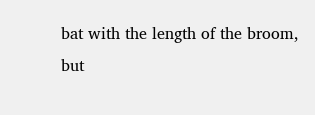bat with the length of the broom, but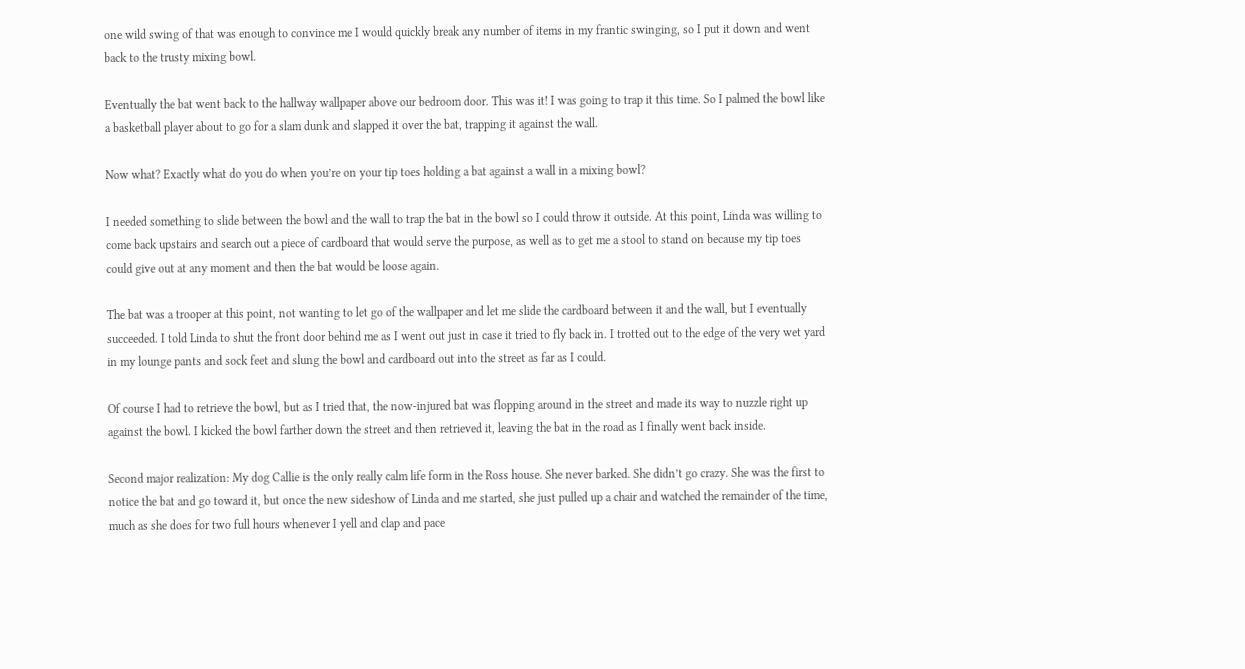one wild swing of that was enough to convince me I would quickly break any number of items in my frantic swinging, so I put it down and went back to the trusty mixing bowl.

Eventually the bat went back to the hallway wallpaper above our bedroom door. This was it! I was going to trap it this time. So I palmed the bowl like a basketball player about to go for a slam dunk and slapped it over the bat, trapping it against the wall.

Now what? Exactly what do you do when you’re on your tip toes holding a bat against a wall in a mixing bowl?

I needed something to slide between the bowl and the wall to trap the bat in the bowl so I could throw it outside. At this point, Linda was willing to come back upstairs and search out a piece of cardboard that would serve the purpose, as well as to get me a stool to stand on because my tip toes could give out at any moment and then the bat would be loose again.

The bat was a trooper at this point, not wanting to let go of the wallpaper and let me slide the cardboard between it and the wall, but I eventually succeeded. I told Linda to shut the front door behind me as I went out just in case it tried to fly back in. I trotted out to the edge of the very wet yard in my lounge pants and sock feet and slung the bowl and cardboard out into the street as far as I could.

Of course I had to retrieve the bowl, but as I tried that, the now-injured bat was flopping around in the street and made its way to nuzzle right up against the bowl. I kicked the bowl farther down the street and then retrieved it, leaving the bat in the road as I finally went back inside.

Second major realization: My dog Callie is the only really calm life form in the Ross house. She never barked. She didn’t go crazy. She was the first to notice the bat and go toward it, but once the new sideshow of Linda and me started, she just pulled up a chair and watched the remainder of the time, much as she does for two full hours whenever I yell and clap and pace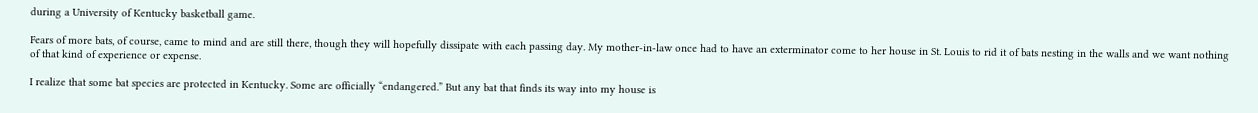during a University of Kentucky basketball game.

Fears of more bats, of course, came to mind and are still there, though they will hopefully dissipate with each passing day. My mother-in-law once had to have an exterminator come to her house in St. Louis to rid it of bats nesting in the walls and we want nothing of that kind of experience or expense.

I realize that some bat species are protected in Kentucky. Some are officially “endangered.” But any bat that finds its way into my house is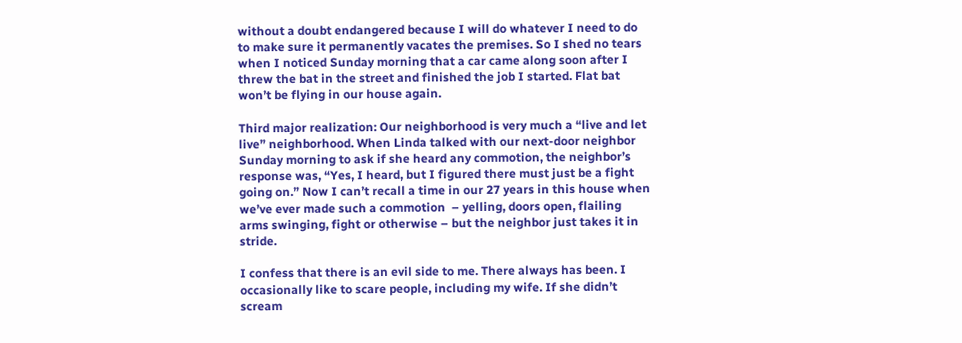without a doubt endangered because I will do whatever I need to do to make sure it permanently vacates the premises. So I shed no tears when I noticed Sunday morning that a car came along soon after I threw the bat in the street and finished the job I started. Flat bat won’t be flying in our house again.

Third major realization: Our neighborhood is very much a “live and let live” neighborhood. When Linda talked with our next-door neighbor Sunday morning to ask if she heard any commotion, the neighbor’s response was, “Yes, I heard, but I figured there must just be a fight going on.” Now I can’t recall a time in our 27 years in this house when we’ve ever made such a commotion  – yelling, doors open, flailing arms swinging, fight or otherwise – but the neighbor just takes it in stride.

I confess that there is an evil side to me. There always has been. I occasionally like to scare people, including my wife. If she didn’t scream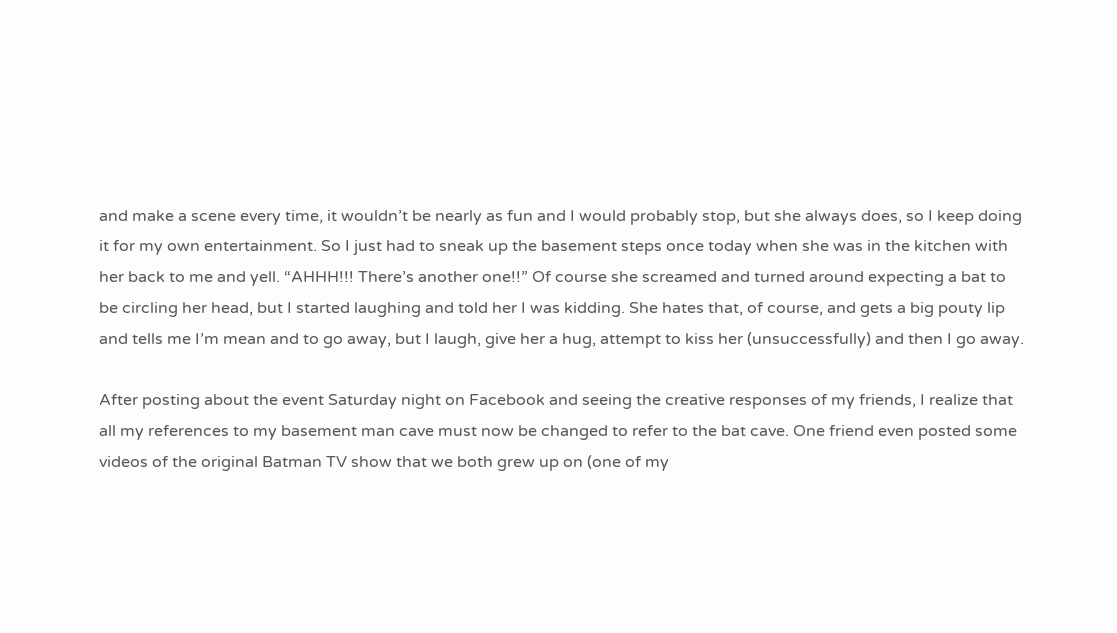and make a scene every time, it wouldn’t be nearly as fun and I would probably stop, but she always does, so I keep doing it for my own entertainment. So I just had to sneak up the basement steps once today when she was in the kitchen with her back to me and yell. “AHHH!!! There’s another one!!” Of course she screamed and turned around expecting a bat to be circling her head, but I started laughing and told her I was kidding. She hates that, of course, and gets a big pouty lip and tells me I’m mean and to go away, but I laugh, give her a hug, attempt to kiss her (unsuccessfully) and then I go away.

After posting about the event Saturday night on Facebook and seeing the creative responses of my friends, I realize that all my references to my basement man cave must now be changed to refer to the bat cave. One friend even posted some videos of the original Batman TV show that we both grew up on (one of my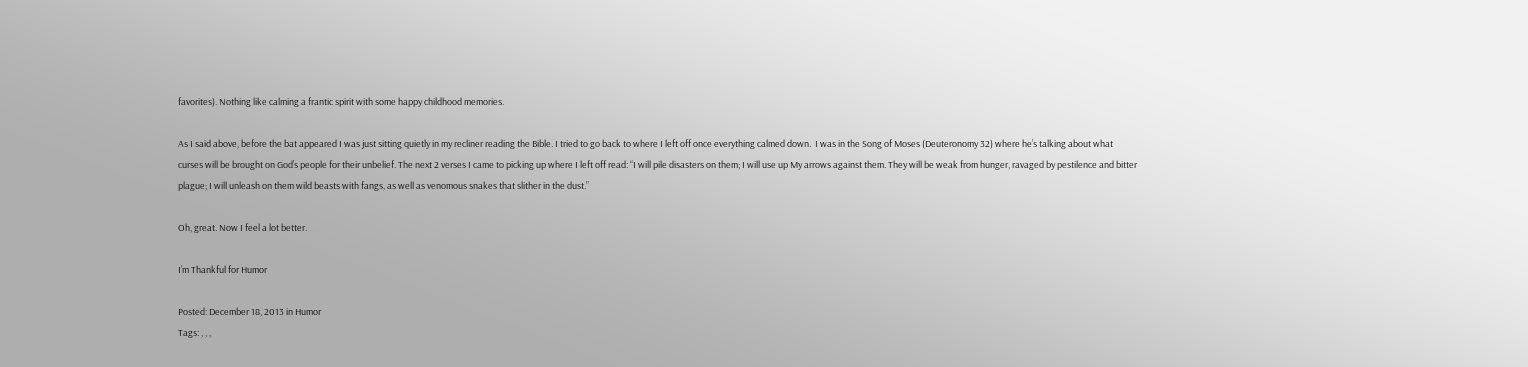favorites). Nothing like calming a frantic spirit with some happy childhood memories.

As I said above, before the bat appeared I was just sitting quietly in my recliner reading the Bible. I tried to go back to where I left off once everything calmed down.  I was in the Song of Moses (Deuteronomy 32) where he’s talking about what curses will be brought on God’s people for their unbelief. The next 2 verses I came to picking up where I left off read: “I will pile disasters on them; I will use up My arrows against them. They will be weak from hunger, ravaged by pestilence and bitter plague; I will unleash on them wild beasts with fangs, as well as venomous snakes that slither in the dust.”

Oh, great. Now I feel a lot better.

I’m Thankful for Humor

Posted: December 18, 2013 in Humor
Tags: , , ,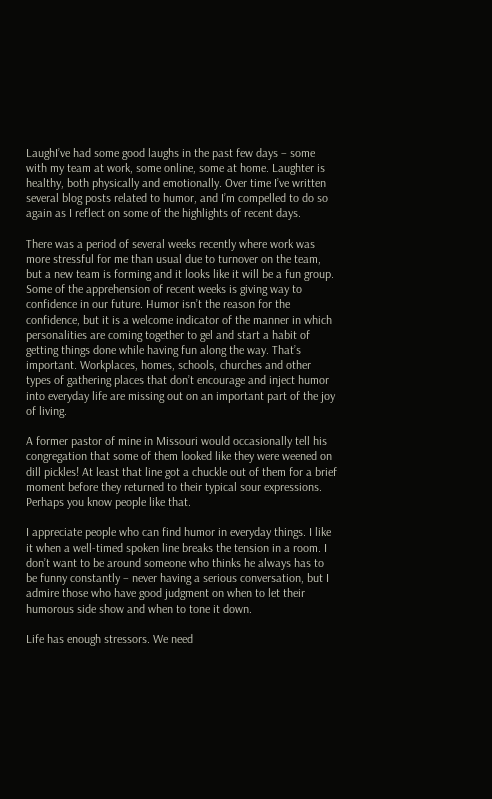LaughI’ve had some good laughs in the past few days – some with my team at work, some online, some at home. Laughter is healthy, both physically and emotionally. Over time I’ve written several blog posts related to humor, and I’m compelled to do so again as I reflect on some of the highlights of recent days.

There was a period of several weeks recently where work was more stressful for me than usual due to turnover on the team, but a new team is forming and it looks like it will be a fun group. Some of the apprehension of recent weeks is giving way to confidence in our future. Humor isn’t the reason for the confidence, but it is a welcome indicator of the manner in which personalities are coming together to gel and start a habit of getting things done while having fun along the way. That’s important. Workplaces, homes, schools, churches and other types of gathering places that don’t encourage and inject humor into everyday life are missing out on an important part of the joy of living.

A former pastor of mine in Missouri would occasionally tell his congregation that some of them looked like they were weened on dill pickles! At least that line got a chuckle out of them for a brief moment before they returned to their typical sour expressions. Perhaps you know people like that.

I appreciate people who can find humor in everyday things. I like it when a well-timed spoken line breaks the tension in a room. I don’t want to be around someone who thinks he always has to be funny constantly – never having a serious conversation, but I admire those who have good judgment on when to let their humorous side show and when to tone it down.

Life has enough stressors. We need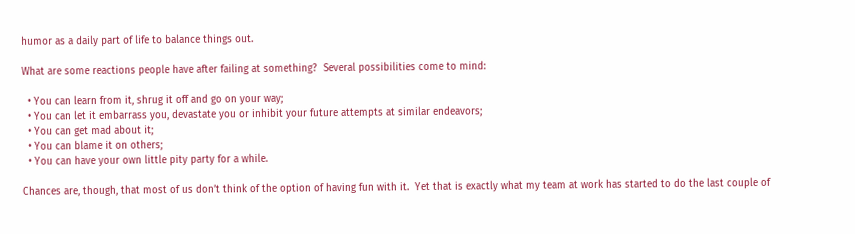humor as a daily part of life to balance things out.

What are some reactions people have after failing at something?  Several possibilities come to mind:

  • You can learn from it, shrug it off and go on your way;
  • You can let it embarrass you, devastate you or inhibit your future attempts at similar endeavors;
  • You can get mad about it;
  • You can blame it on others;
  • You can have your own little pity party for a while.

Chances are, though, that most of us don’t think of the option of having fun with it.  Yet that is exactly what my team at work has started to do the last couple of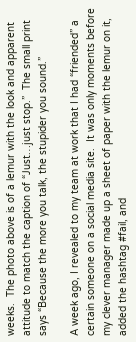weeks.  The photo above is of a lemur with the look and apparent attitude to match the caption of “Just…just stop.”  The small print says “Because the more you talk, the stupider you sound.”

A week ago, I revealed to my team at work that I had “friended” a certain someone on a social media site.  It was only moments before my clever manager made up a sheet of paper with the lemur on it, added the hashtag #fail, and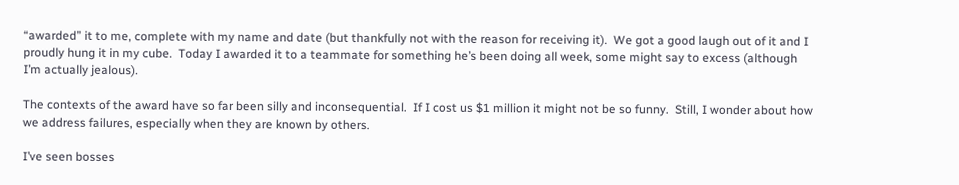“awarded” it to me, complete with my name and date (but thankfully not with the reason for receiving it).  We got a good laugh out of it and I proudly hung it in my cube.  Today I awarded it to a teammate for something he’s been doing all week, some might say to excess (although I’m actually jealous).

The contexts of the award have so far been silly and inconsequential.  If I cost us $1 million it might not be so funny.  Still, I wonder about how we address failures, especially when they are known by others.

I’ve seen bosses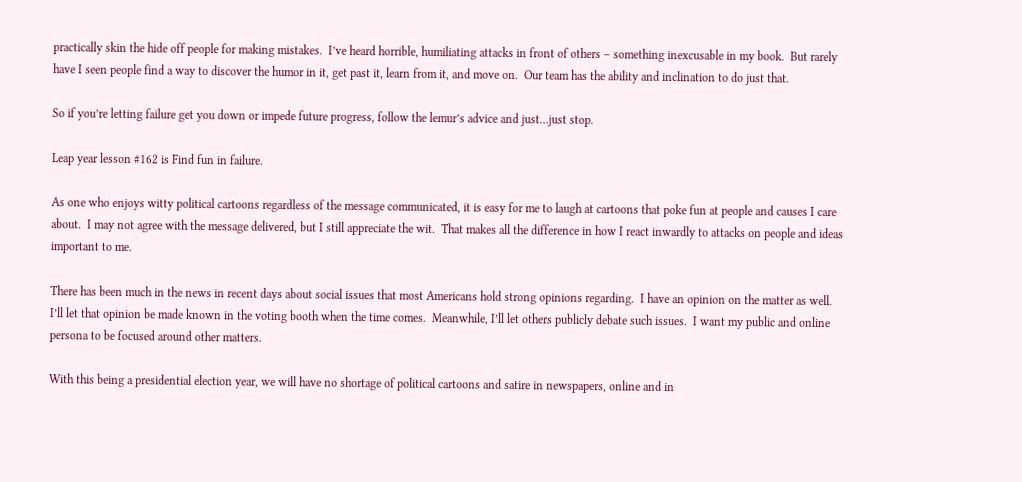practically skin the hide off people for making mistakes.  I’ve heard horrible, humiliating attacks in front of others – something inexcusable in my book.  But rarely have I seen people find a way to discover the humor in it, get past it, learn from it, and move on.  Our team has the ability and inclination to do just that.

So if you’re letting failure get you down or impede future progress, follow the lemur’s advice and just…just stop.

Leap year lesson #162 is Find fun in failure.

As one who enjoys witty political cartoons regardless of the message communicated, it is easy for me to laugh at cartoons that poke fun at people and causes I care about.  I may not agree with the message delivered, but I still appreciate the wit.  That makes all the difference in how I react inwardly to attacks on people and ideas important to me.

There has been much in the news in recent days about social issues that most Americans hold strong opinions regarding.  I have an opinion on the matter as well.  I’ll let that opinion be made known in the voting booth when the time comes.  Meanwhile, I’ll let others publicly debate such issues.  I want my public and online persona to be focused around other matters.

With this being a presidential election year, we will have no shortage of political cartoons and satire in newspapers, online and in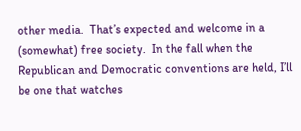other media.  That’s expected and welcome in a (somewhat) free society.  In the fall when the Republican and Democratic conventions are held, I’ll be one that watches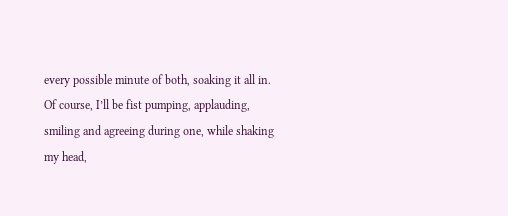every possible minute of both, soaking it all in.  Of course, I’ll be fist pumping, applauding, smiling and agreeing during one, while shaking my head,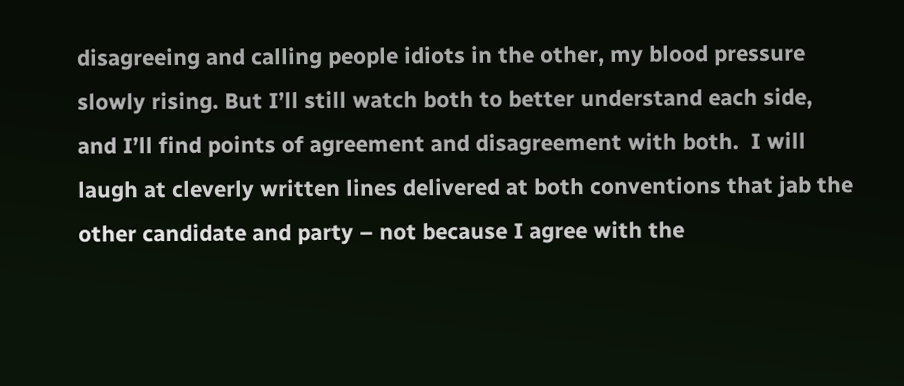disagreeing and calling people idiots in the other, my blood pressure slowly rising. But I’ll still watch both to better understand each side, and I’ll find points of agreement and disagreement with both.  I will laugh at cleverly written lines delivered at both conventions that jab the other candidate and party – not because I agree with the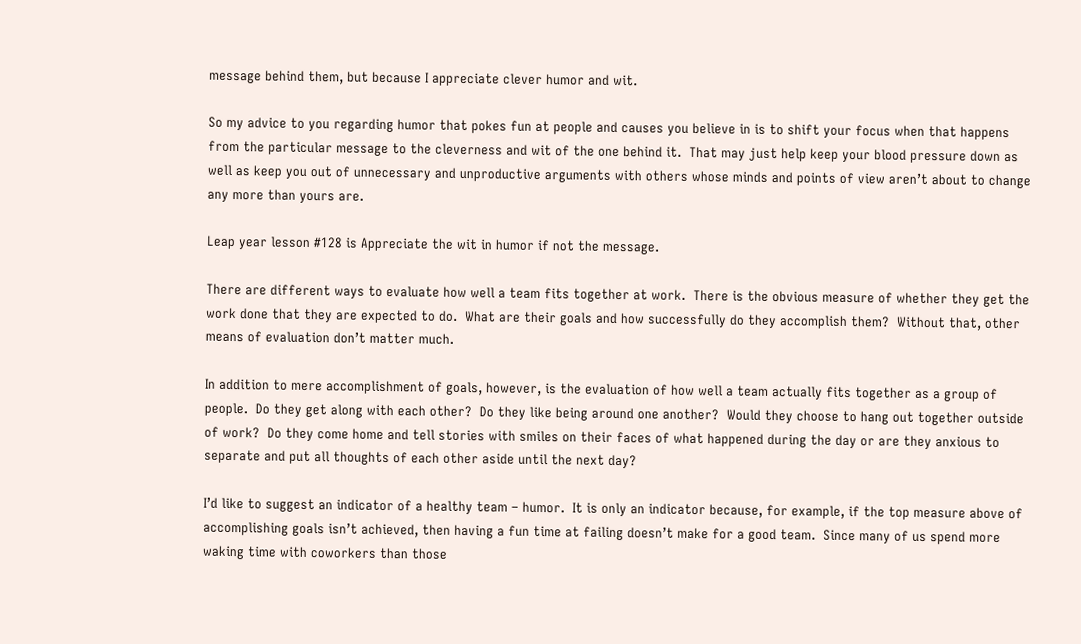message behind them, but because I appreciate clever humor and wit.

So my advice to you regarding humor that pokes fun at people and causes you believe in is to shift your focus when that happens from the particular message to the cleverness and wit of the one behind it.  That may just help keep your blood pressure down as well as keep you out of unnecessary and unproductive arguments with others whose minds and points of view aren’t about to change any more than yours are.

Leap year lesson #128 is Appreciate the wit in humor if not the message.

There are different ways to evaluate how well a team fits together at work.  There is the obvious measure of whether they get the work done that they are expected to do.  What are their goals and how successfully do they accomplish them?  Without that, other means of evaluation don’t matter much.

In addition to mere accomplishment of goals, however, is the evaluation of how well a team actually fits together as a group of people.  Do they get along with each other?  Do they like being around one another?  Would they choose to hang out together outside of work?  Do they come home and tell stories with smiles on their faces of what happened during the day or are they anxious to separate and put all thoughts of each other aside until the next day?

I’d like to suggest an indicator of a healthy team – humor.  It is only an indicator because, for example, if the top measure above of accomplishing goals isn’t achieved, then having a fun time at failing doesn’t make for a good team.  Since many of us spend more waking time with coworkers than those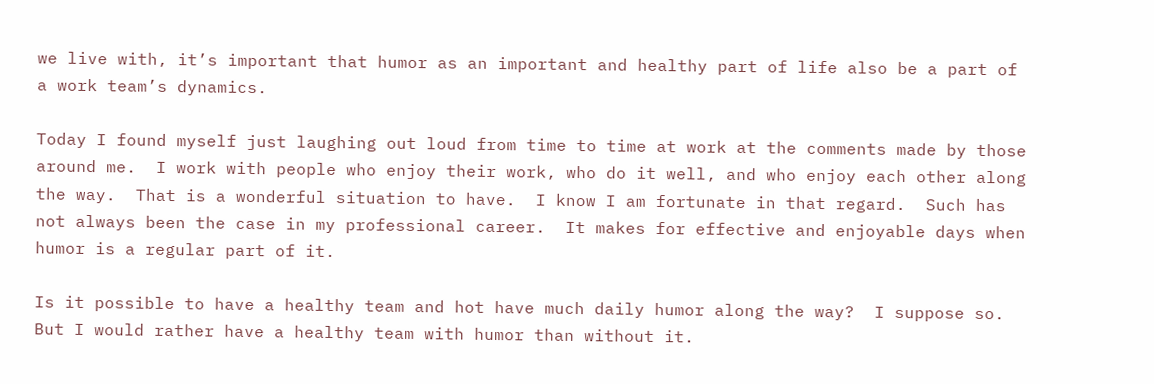we live with, it’s important that humor as an important and healthy part of life also be a part of a work team’s dynamics.

Today I found myself just laughing out loud from time to time at work at the comments made by those around me.  I work with people who enjoy their work, who do it well, and who enjoy each other along the way.  That is a wonderful situation to have.  I know I am fortunate in that regard.  Such has not always been the case in my professional career.  It makes for effective and enjoyable days when humor is a regular part of it.

Is it possible to have a healthy team and hot have much daily humor along the way?  I suppose so.  But I would rather have a healthy team with humor than without it.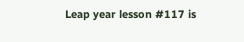Leap year lesson #117 is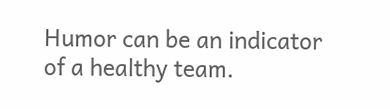Humor can be an indicator of a healthy team.